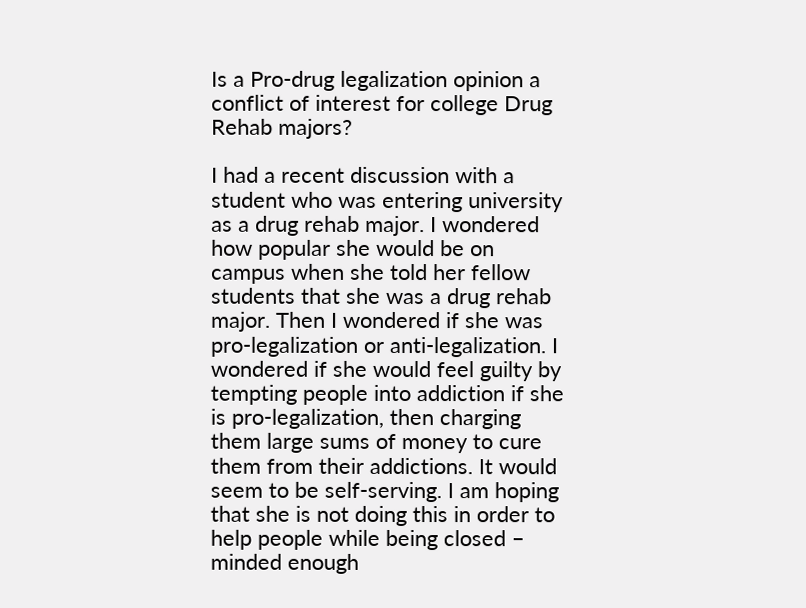Is a Pro-drug legalization opinion a conflict of interest for college Drug Rehab majors?

I had a recent discussion with a student who was entering university as a drug rehab major. I wondered how popular she would be on campus when she told her fellow students that she was a drug rehab major. Then I wondered if she was pro-legalization or anti-legalization. I wondered if she would feel guilty by tempting people into addiction if she is pro-legalization, then charging them large sums of money to cure them from their addictions. It would seem to be self-serving. I am hoping that she is not doing this in order to help people while being closed – minded enough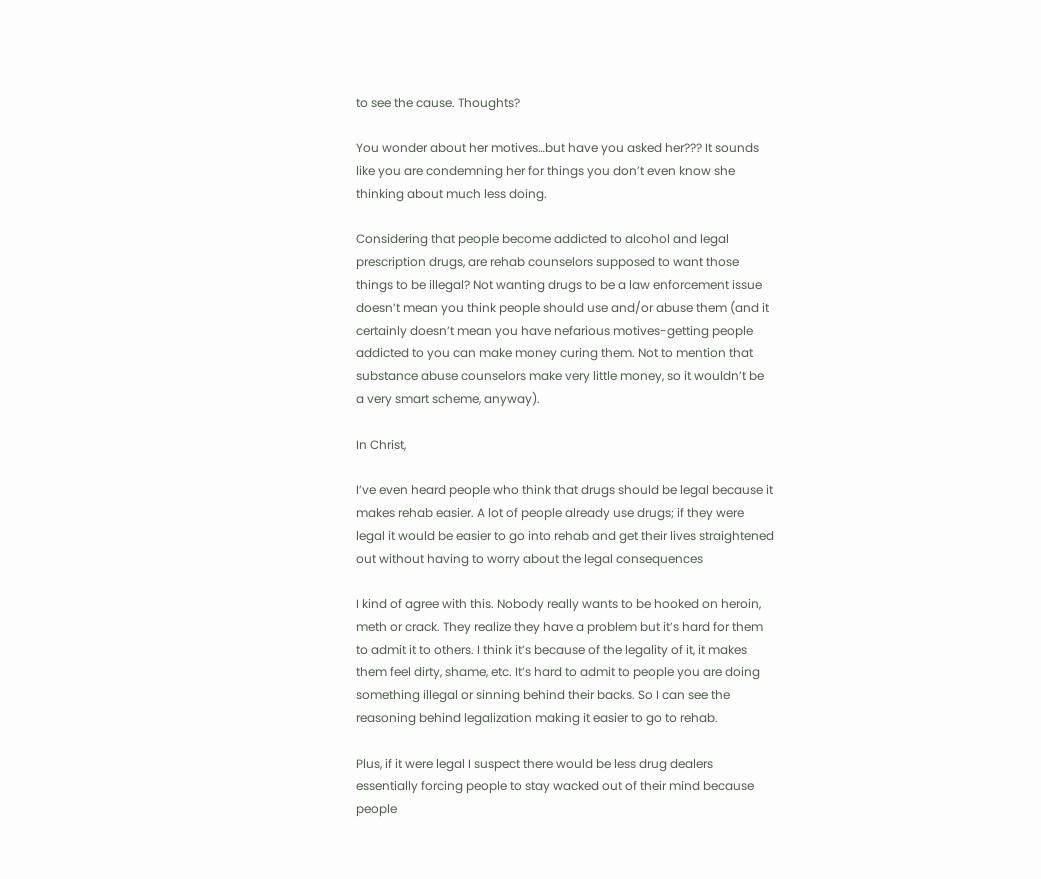to see the cause. Thoughts?

You wonder about her motives…but have you asked her??? It sounds like you are condemning her for things you don’t even know she thinking about much less doing.

Considering that people become addicted to alcohol and legal prescription drugs, are rehab counselors supposed to want those things to be illegal? Not wanting drugs to be a law enforcement issue doesn’t mean you think people should use and/or abuse them (and it certainly doesn’t mean you have nefarious motives-getting people addicted to you can make money curing them. Not to mention that substance abuse counselors make very little money, so it wouldn’t be a very smart scheme, anyway).

In Christ,

I’ve even heard people who think that drugs should be legal because it makes rehab easier. A lot of people already use drugs; if they were legal it would be easier to go into rehab and get their lives straightened out without having to worry about the legal consequences

I kind of agree with this. Nobody really wants to be hooked on heroin, meth or crack. They realize they have a problem but it’s hard for them to admit it to others. I think it’s because of the legality of it, it makes them feel dirty, shame, etc. It’s hard to admit to people you are doing something illegal or sinning behind their backs. So I can see the reasoning behind legalization making it easier to go to rehab.

Plus, if it were legal I suspect there would be less drug dealers essentially forcing people to stay wacked out of their mind because people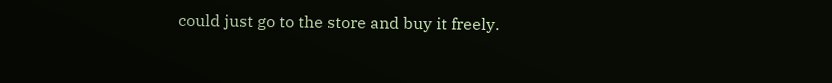could just go to the store and buy it freely.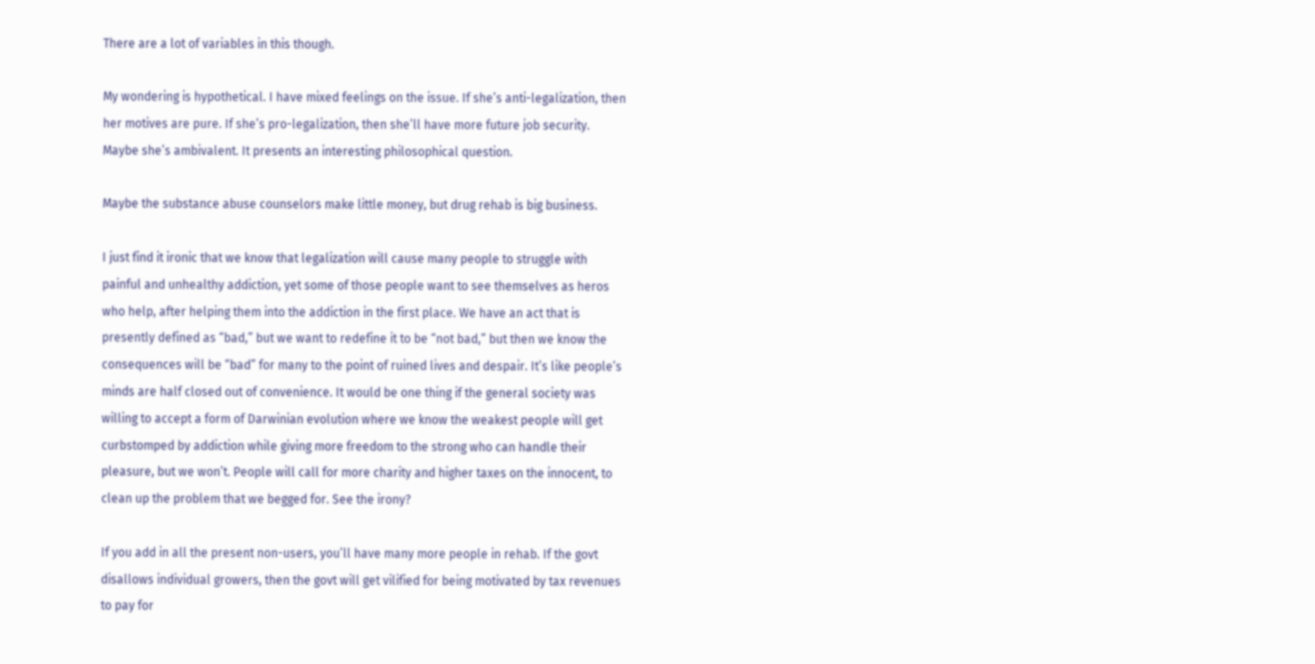There are a lot of variables in this though.

My wondering is hypothetical. I have mixed feelings on the issue. If she’s anti-legalization, then her motives are pure. If she’s pro-legalization, then she’ll have more future job security. Maybe she’s ambivalent. It presents an interesting philosophical question.

Maybe the substance abuse counselors make little money, but drug rehab is big business.

I just find it ironic that we know that legalization will cause many people to struggle with painful and unhealthy addiction, yet some of those people want to see themselves as heros who help, after helping them into the addiction in the first place. We have an act that is presently defined as “bad,” but we want to redefine it to be “not bad,” but then we know the consequences will be “bad” for many to the point of ruined lives and despair. It’s like people’s minds are half closed out of convenience. It would be one thing if the general society was willing to accept a form of Darwinian evolution where we know the weakest people will get curbstomped by addiction while giving more freedom to the strong who can handle their pleasure, but we won’t. People will call for more charity and higher taxes on the innocent, to clean up the problem that we begged for. See the irony?

If you add in all the present non-users, you’ll have many more people in rehab. If the govt disallows individual growers, then the govt will get vilified for being motivated by tax revenues to pay for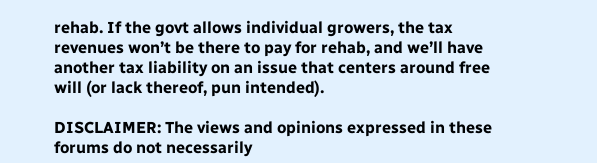rehab. If the govt allows individual growers, the tax revenues won’t be there to pay for rehab, and we’ll have another tax liability on an issue that centers around free will (or lack thereof, pun intended).

DISCLAIMER: The views and opinions expressed in these forums do not necessarily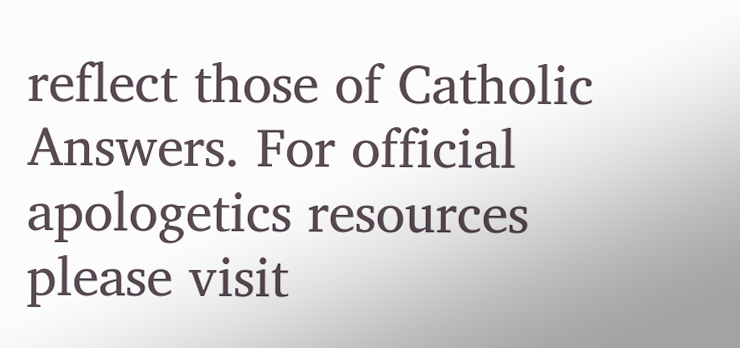reflect those of Catholic Answers. For official apologetics resources please visit